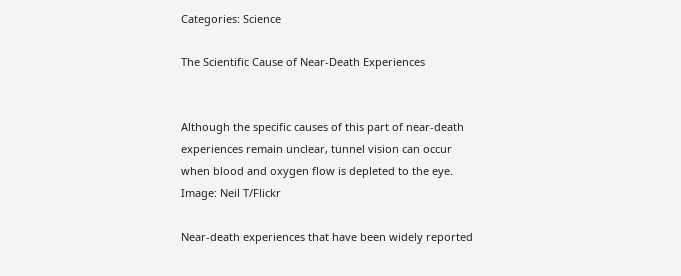Categories: Science

The Scientific Cause of Near-Death Experiences


Although the specific causes of this part of near-death experiences remain unclear, tunnel vision can occur when blood and oxygen flow is depleted to the eye. Image: Neil T/Flickr

Near-death experiences that have been widely reported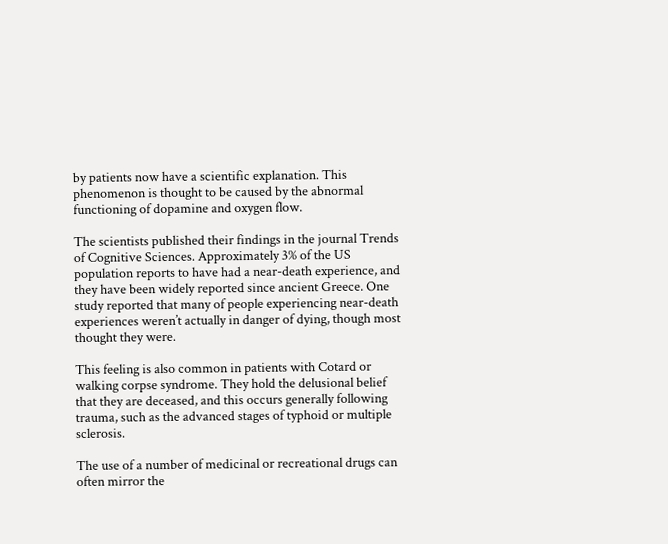by patients now have a scientific explanation. This phenomenon is thought to be caused by the abnormal functioning of dopamine and oxygen flow.

The scientists published their findings in the journal Trends of Cognitive Sciences. Approximately 3% of the US population reports to have had a near-death experience, and they have been widely reported since ancient Greece. One study reported that many of people experiencing near-death experiences weren’t actually in danger of dying, though most thought they were.

This feeling is also common in patients with Cotard or walking corpse syndrome. They hold the delusional belief that they are deceased, and this occurs generally following trauma, such as the advanced stages of typhoid or multiple sclerosis.

The use of a number of medicinal or recreational drugs can often mirror the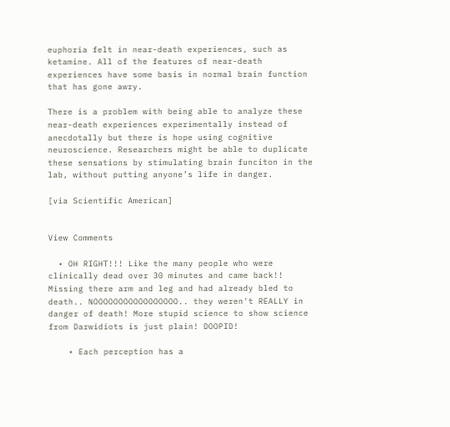euphoria felt in near-death experiences, such as ketamine. All of the features of near-death experiences have some basis in normal brain function that has gone awry.

There is a problem with being able to analyze these near-death experiences experimentally instead of anecdotally but there is hope using cognitive neuroscience. Researchers might be able to duplicate these sensations by stimulating brain funciton in the lab, without putting anyone’s life in danger.

[via Scientific American]


View Comments

  • OH RIGHT!!! Like the many people who were clinically dead over 30 minutes and came back!! Missing there arm and leg and had already bled to death.. NOOOOOOOOOOOOOOOOO.. they weren't REALLY in danger of death! More stupid science to show science from Darwidiots is just plain! DOOPID!

    • Each perception has a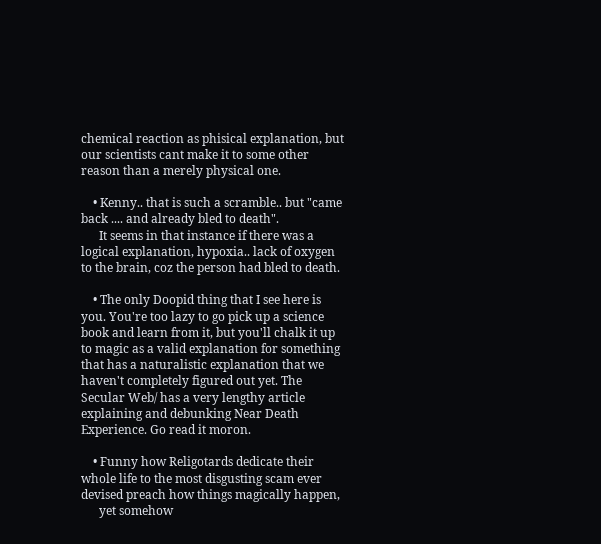chemical reaction as phisical explanation, but our scientists cant make it to some other reason than a merely physical one.

    • Kenny.. that is such a scramble.. but "came back .... and already bled to death".
      It seems in that instance if there was a logical explanation, hypoxia.. lack of oxygen to the brain, coz the person had bled to death.

    • The only Doopid thing that I see here is you. You're too lazy to go pick up a science book and learn from it, but you'll chalk it up to magic as a valid explanation for something that has a naturalistic explanation that we haven't completely figured out yet. The Secular Web/ has a very lengthy article explaining and debunking Near Death Experience. Go read it moron.

    • Funny how Religotards dedicate their whole life to the most disgusting scam ever devised preach how things magically happen,
      yet somehow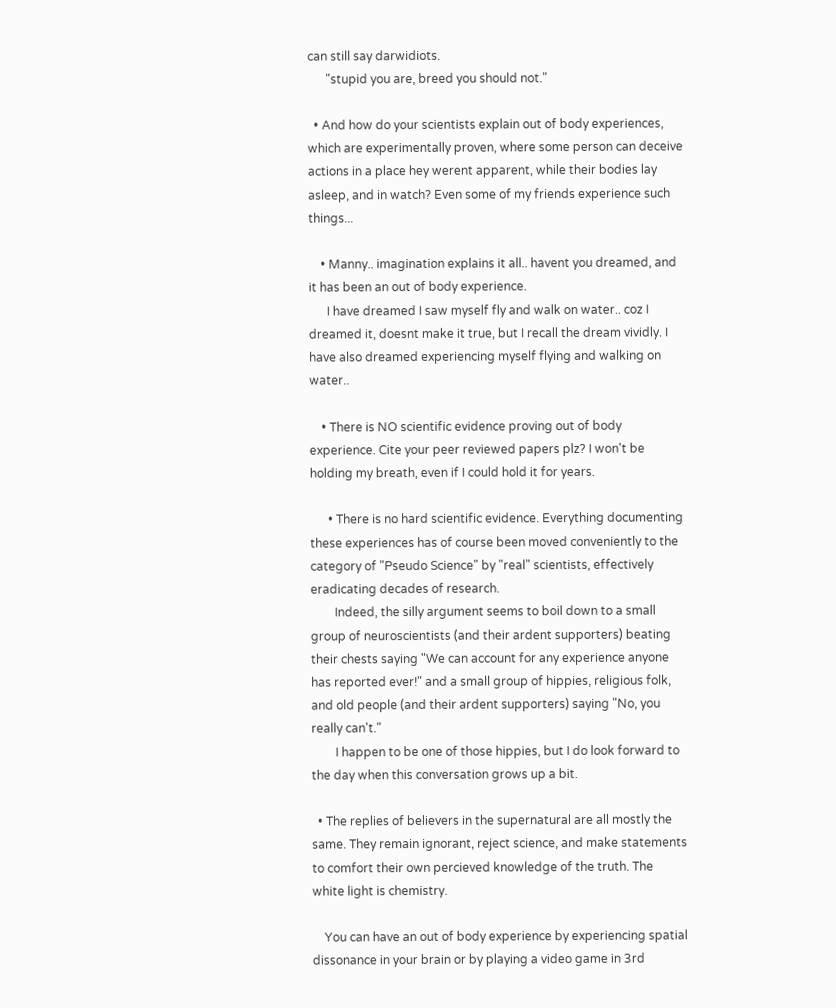can still say darwidiots.
      "stupid you are, breed you should not."

  • And how do your scientists explain out of body experiences, which are experimentally proven, where some person can deceive actions in a place hey werent apparent, while their bodies lay asleep, and in watch? Even some of my friends experience such things...

    • Manny.. imagination explains it all.. havent you dreamed, and it has been an out of body experience.
      I have dreamed I saw myself fly and walk on water.. coz I dreamed it, doesnt make it true, but I recall the dream vividly. I have also dreamed experiencing myself flying and walking on water..

    • There is NO scientific evidence proving out of body experience. Cite your peer reviewed papers plz? I won't be holding my breath, even if I could hold it for years.

      • There is no hard scientific evidence. Everything documenting these experiences has of course been moved conveniently to the category of "Pseudo Science" by "real" scientists, effectively eradicating decades of research.
        Indeed, the silly argument seems to boil down to a small group of neuroscientists (and their ardent supporters) beating their chests saying "We can account for any experience anyone has reported ever!" and a small group of hippies, religious folk, and old people (and their ardent supporters) saying "No, you really can't."
        I happen to be one of those hippies, but I do look forward to the day when this conversation grows up a bit.

  • The replies of believers in the supernatural are all mostly the same. They remain ignorant, reject science, and make statements to comfort their own percieved knowledge of the truth. The white light is chemistry.

    You can have an out of body experience by experiencing spatial dissonance in your brain or by playing a video game in 3rd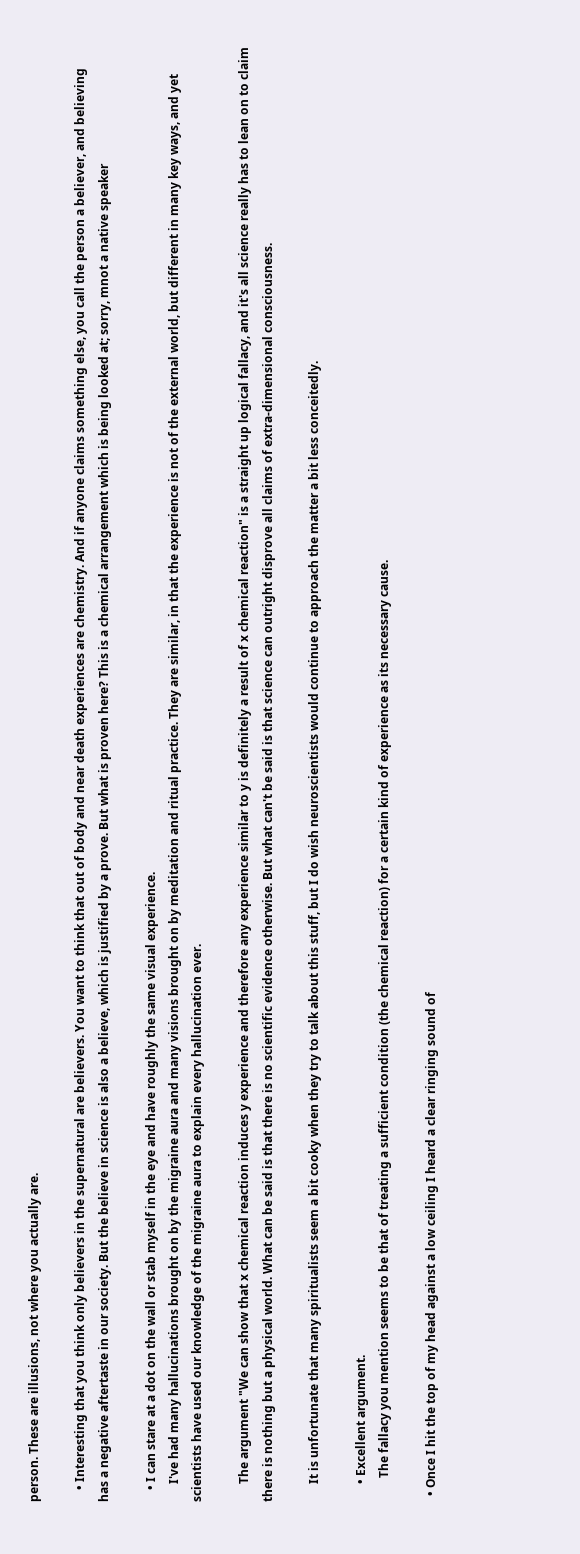person. These are illusions, not where you actually are.

    • Interesting that you think only believers in the supernatural are believers. You want to think that out of body and near death experiences are chemistry. And if anyone claims something else, you call the person a believer, and believing has a negative aftertaste in our society. But the believe in science is also a believe, which is justified by a prove. But what is proven here? This is a chemical arrangement which is being looked at; sorry, mnot a native speaker

    • I can stare at a dot on the wall or stab myself in the eye and have roughly the same visual experience.
      I've had many hallucinations brought on by the migraine aura and many visions brought on by meditation and ritual practice. They are similar, in that the experience is not of the external world, but different in many key ways, and yet scientists have used our knowledge of the migraine aura to explain every hallucination ever.

      The argument "We can show that x chemical reaction induces y experience and therefore any experience similar to y is definitely a result of x chemical reaction" is a straight up logical fallacy, and it's all science really has to lean on to claim there is nothing but a physical world. What can be said is that there is no scientific evidence otherwise. But what can't be said is that science can outright disprove all claims of extra-dimensional consciousness.

      It is unfortunate that many spiritualists seem a bit cooky when they try to talk about this stuff, but I do wish neuroscientists would continue to approach the matter a bit less conceitedly.

      • Excellent argument.
        The fallacy you mention seems to be that of treating a sufficient condition (the chemical reaction) for a certain kind of experience as its necessary cause.

  • Once I hit the top of my head against a low ceiling I heard a clear ringing sound of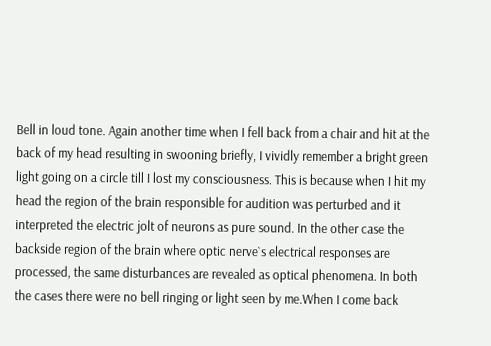Bell in loud tone. Again another time when I fell back from a chair and hit at the back of my head resulting in swooning briefly, I vividly remember a bright green light going on a circle till I lost my consciousness. This is because when I hit my head the region of the brain responsible for audition was perturbed and it interpreted the electric jolt of neurons as pure sound. In the other case the backside region of the brain where optic nerve`s electrical responses are processed, the same disturbances are revealed as optical phenomena. In both the cases there were no bell ringing or light seen by me.When I come back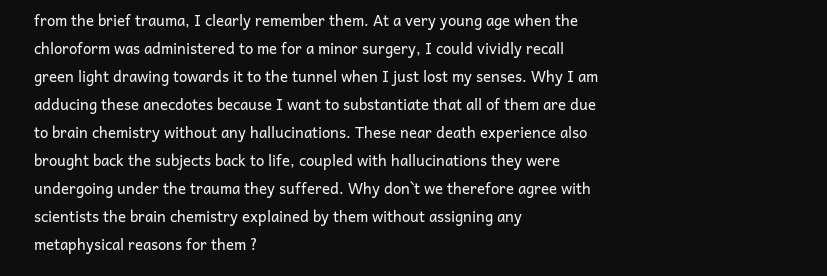from the brief trauma, I clearly remember them. At a very young age when the chloroform was administered to me for a minor surgery, I could vividly recall green light drawing towards it to the tunnel when I just lost my senses. Why I am adducing these anecdotes because I want to substantiate that all of them are due to brain chemistry without any hallucinations. These near death experience also brought back the subjects back to life, coupled with hallucinations they were undergoing under the trauma they suffered. Why don`t we therefore agree with scientists the brain chemistry explained by them without assigning any metaphysical reasons for them ?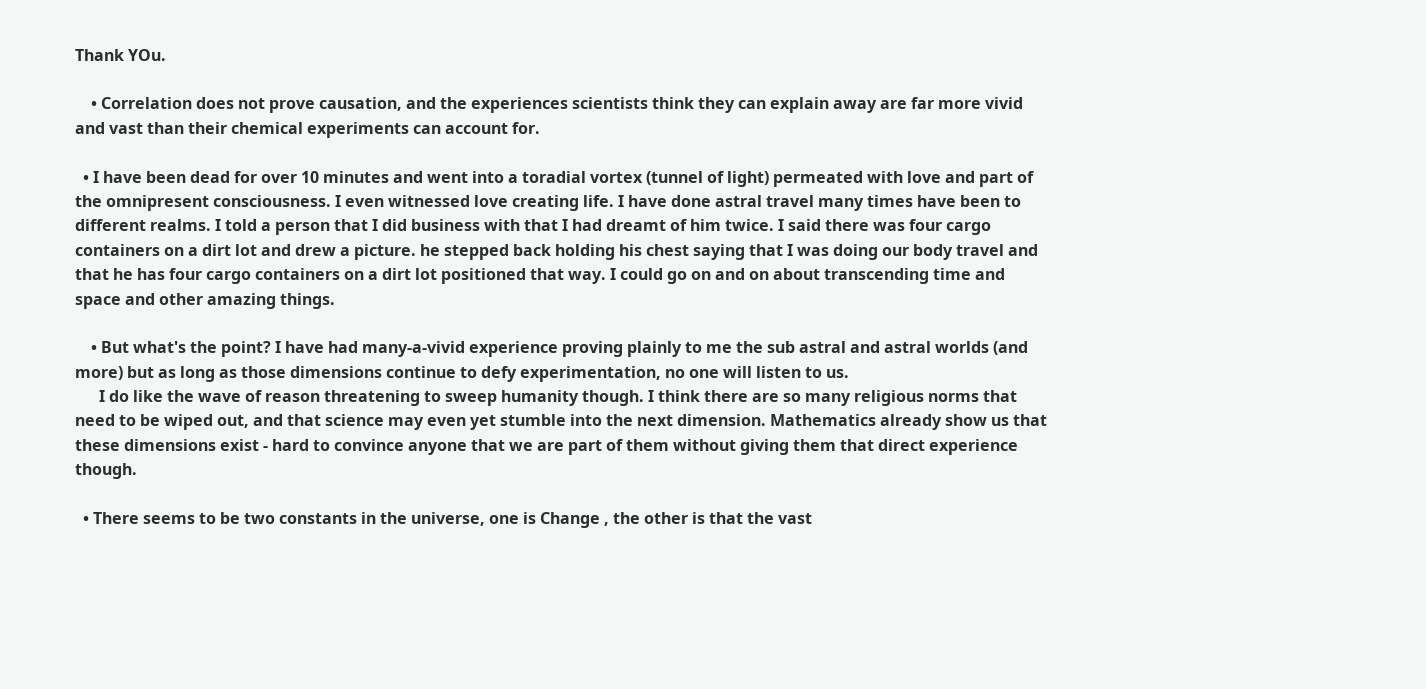Thank YOu.

    • Correlation does not prove causation, and the experiences scientists think they can explain away are far more vivid and vast than their chemical experiments can account for.

  • I have been dead for over 10 minutes and went into a toradial vortex (tunnel of light) permeated with love and part of the omnipresent consciousness. I even witnessed love creating life. I have done astral travel many times have been to different realms. I told a person that I did business with that I had dreamt of him twice. I said there was four cargo containers on a dirt lot and drew a picture. he stepped back holding his chest saying that I was doing our body travel and that he has four cargo containers on a dirt lot positioned that way. I could go on and on about transcending time and space and other amazing things.

    • But what's the point? I have had many-a-vivid experience proving plainly to me the sub astral and astral worlds (and more) but as long as those dimensions continue to defy experimentation, no one will listen to us.
      I do like the wave of reason threatening to sweep humanity though. I think there are so many religious norms that need to be wiped out, and that science may even yet stumble into the next dimension. Mathematics already show us that these dimensions exist - hard to convince anyone that we are part of them without giving them that direct experience though.

  • There seems to be two constants in the universe, one is Change , the other is that the vast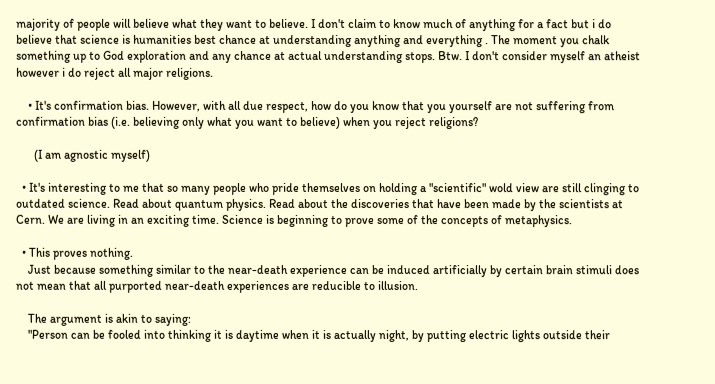majority of people will believe what they want to believe. I don't claim to know much of anything for a fact but i do believe that science is humanities best chance at understanding anything and everything . The moment you chalk something up to God exploration and any chance at actual understanding stops. Btw. I don't consider myself an atheist however i do reject all major religions.

    • It's confirmation bias. However, with all due respect, how do you know that you yourself are not suffering from confirmation bias (i.e. believing only what you want to believe) when you reject religions?

      (I am agnostic myself)

  • It's interesting to me that so many people who pride themselves on holding a "scientific" wold view are still clinging to outdated science. Read about quantum physics. Read about the discoveries that have been made by the scientists at Cern. We are living in an exciting time. Science is beginning to prove some of the concepts of metaphysics.

  • This proves nothing.
    Just because something similar to the near-death experience can be induced artificially by certain brain stimuli does not mean that all purported near-death experiences are reducible to illusion.

    The argument is akin to saying:
    "Person can be fooled into thinking it is daytime when it is actually night, by putting electric lights outside their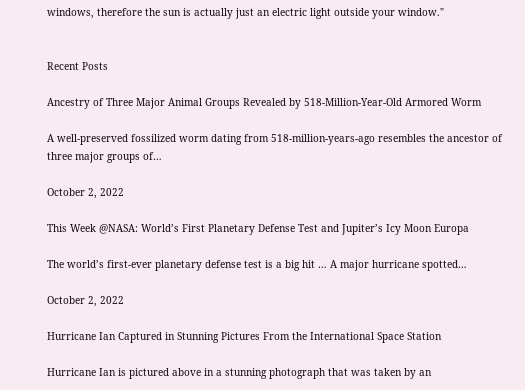windows, therefore the sun is actually just an electric light outside your window."


Recent Posts

Ancestry of Three Major Animal Groups Revealed by 518-Million-Year-Old Armored Worm

A well-preserved fossilized worm dating from 518-million-years-ago resembles the ancestor of three major groups of…

October 2, 2022

This Week @NASA: World’s First Planetary Defense Test and Jupiter’s Icy Moon Europa

The world’s first-ever planetary defense test is a big hit … A major hurricane spotted…

October 2, 2022

Hurricane Ian Captured in Stunning Pictures From the International Space Station

Hurricane Ian is pictured above in a stunning photograph that was taken by an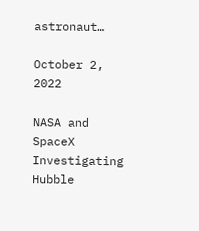astronaut…

October 2, 2022

NASA and SpaceX Investigating Hubble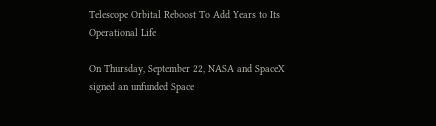Telescope Orbital Reboost To Add Years to Its Operational Life

On Thursday, September 22, NASA and SpaceX signed an unfunded Space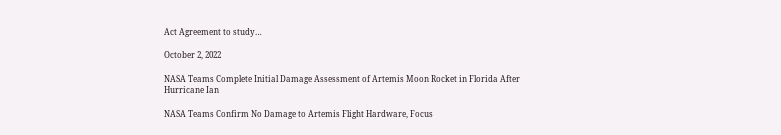Act Agreement to study…

October 2, 2022

NASA Teams Complete Initial Damage Assessment of Artemis Moon Rocket in Florida After Hurricane Ian

NASA Teams Confirm No Damage to Artemis Flight Hardware, Focus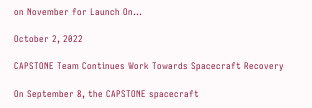on November for Launch On…

October 2, 2022

CAPSTONE Team Continues Work Towards Spacecraft Recovery

On September 8, the CAPSTONE spacecraft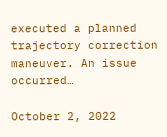executed a planned trajectory correction maneuver. An issue occurred…

October 2, 2022